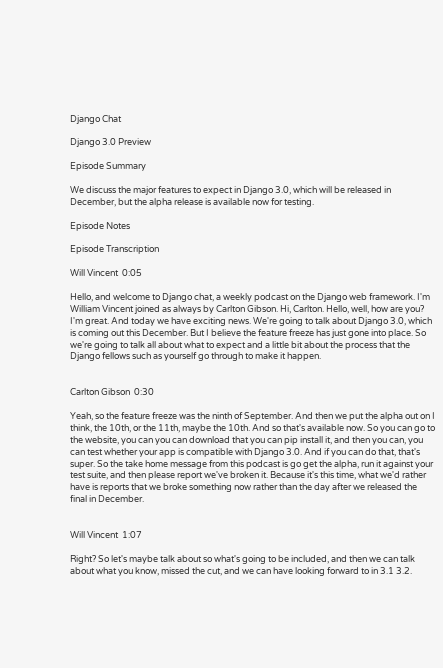Django Chat

Django 3.0 Preview

Episode Summary

We discuss the major features to expect in Django 3.0, which will be released in December, but the alpha release is available now for testing.

Episode Notes

Episode Transcription

Will Vincent  0:05

Hello, and welcome to Django chat, a weekly podcast on the Django web framework. I'm William Vincent joined as always by Carlton Gibson. Hi, Carlton. Hello, well, how are you? I'm great. And today we have exciting news. We're going to talk about Django 3.0, which is coming out this December. But I believe the feature freeze has just gone into place. So we're going to talk all about what to expect and a little bit about the process that the Django fellows such as yourself go through to make it happen.


Carlton Gibson  0:30

Yeah, so the feature freeze was the ninth of September. And then we put the alpha out on I think, the 10th, or the 11th, maybe the 10th. And so that's available now. So you can go to the website, you can you can download that you can pip install it, and then you can, you can test whether your app is compatible with Django 3.0. And if you can do that, that's super. So the take home message from this podcast is go get the alpha, run it against your test suite, and then please report we've broken it. Because it's this time, what we'd rather have is reports that we broke something now rather than the day after we released the final in December.


Will Vincent  1:07

Right? So let's maybe talk about so what's going to be included, and then we can talk about what you know, missed the cut, and we can have looking forward to in 3.1 3.2.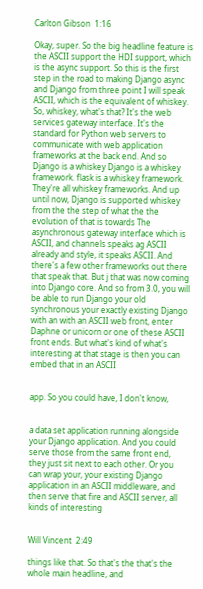Carlton Gibson  1:16

Okay, super. So the big headline feature is the ASCII support the HDI support, which is the async support. So this is the first step in the road to making Django async and Django from three point I will speak ASCII, which is the equivalent of whiskey. So, whiskey, what's that? It's the web services gateway interface. It's the standard for Python web servers to communicate with web application frameworks at the back end. And so Django is a whiskey Django is a whiskey framework. flask is a whiskey framework. They're all whiskey frameworks. And up until now, Django is supported whiskey from the the step of what the the evolution of that is towards The asynchronous gateway interface which is ASCII, and channels speaks ag ASCII already and style, it speaks ASCII. And there's a few other frameworks out there that speak that. But j that was now coming into Django core. And so from 3.0, you will be able to run Django your old synchronous your exactly existing Django with an with an ASCII web front, enter Daphne or unicorn or one of these ASCII front ends. But what's kind of what's interesting at that stage is then you can embed that in an ASCII


app. So you could have, I don't know,


a data set application running alongside your Django application. And you could serve those from the same front end, they just sit next to each other. Or you can wrap your, your existing Django application in an ASCII middleware, and then serve that fire and ASCII server, all kinds of interesting


Will Vincent  2:49

things like that. So that's the that's the whole main headline, and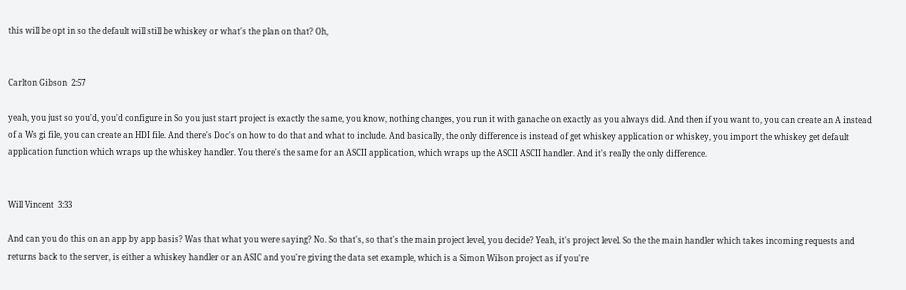this will be opt in so the default will still be whiskey or what's the plan on that? Oh,


Carlton Gibson  2:57

yeah, you just so you'd, you'd configure in So you just start project is exactly the same, you know, nothing changes, you run it with ganache on exactly as you always did. And then if you want to, you can create an A instead of a Ws gi file, you can create an HDI file. And there's Doc's on how to do that and what to include. And basically, the only difference is instead of get whiskey application or whiskey, you import the whiskey get default application function which wraps up the whiskey handler. You there's the same for an ASCII application, which wraps up the ASCII ASCII handler. And it's really the only difference.


Will Vincent  3:33

And can you do this on an app by app basis? Was that what you were saying? No. So that's, so that's the main project level, you decide? Yeah, it's project level. So the the main handler which takes incoming requests and returns back to the server, is either a whiskey handler or an ASIC and you're giving the data set example, which is a Simon Wilson project as if you're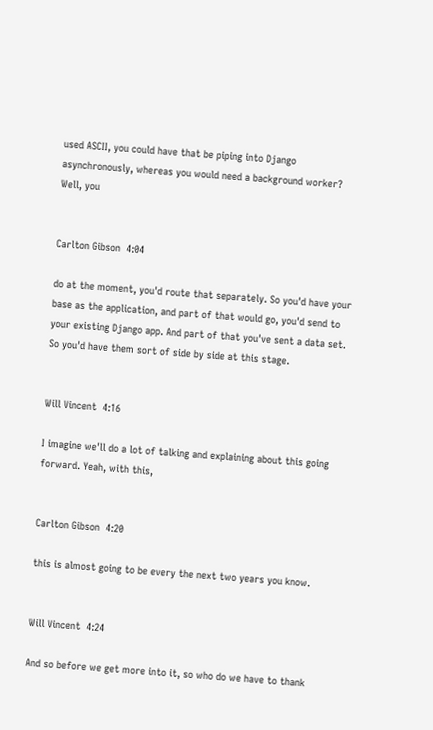used ASCII, you could have that be piping into Django asynchronously, whereas you would need a background worker? Well, you


Carlton Gibson  4:04

do at the moment, you'd route that separately. So you'd have your base as the application, and part of that would go, you'd send to your existing Django app. And part of that you've sent a data set. So you'd have them sort of side by side at this stage.


Will Vincent  4:16

I imagine we'll do a lot of talking and explaining about this going forward. Yeah, with this,


Carlton Gibson  4:20

this is almost going to be every the next two years you know.


Will Vincent  4:24

And so before we get more into it, so who do we have to thank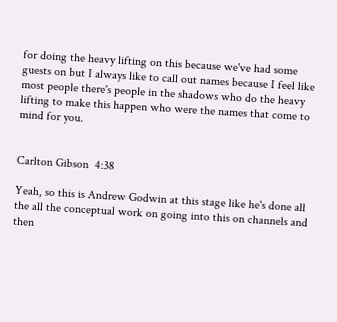for doing the heavy lifting on this because we've had some guests on but I always like to call out names because I feel like most people there's people in the shadows who do the heavy lifting to make this happen who were the names that come to mind for you.


Carlton Gibson  4:38

Yeah, so this is Andrew Godwin at this stage like he's done all the all the conceptual work on going into this on channels and then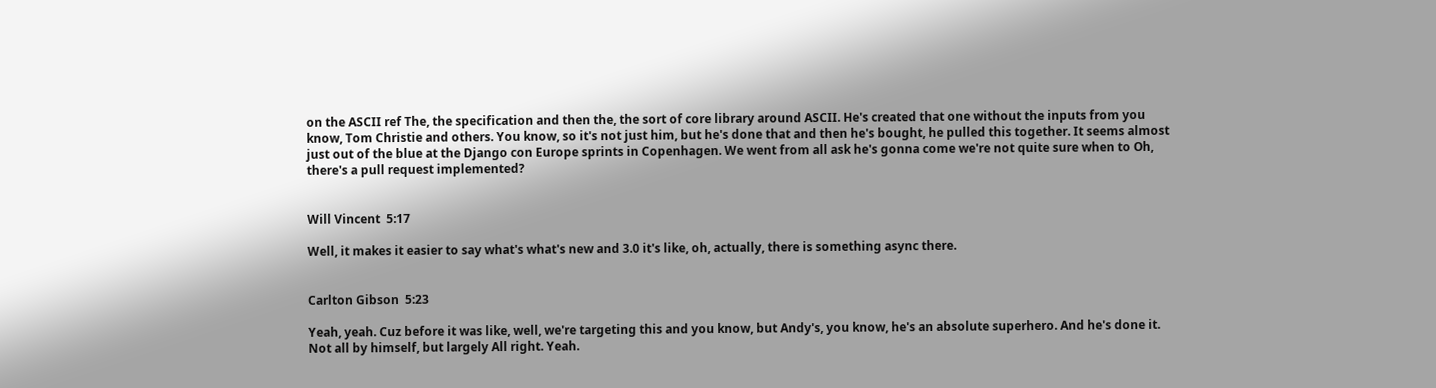on the ASCII ref The, the specification and then the, the sort of core library around ASCII. He's created that one without the inputs from you know, Tom Christie and others. You know, so it's not just him, but he's done that and then he's bought, he pulled this together. It seems almost just out of the blue at the Django con Europe sprints in Copenhagen. We went from all ask he's gonna come we're not quite sure when to Oh, there's a pull request implemented?


Will Vincent  5:17

Well, it makes it easier to say what's what's new and 3.0 it's like, oh, actually, there is something async there.


Carlton Gibson  5:23

Yeah, yeah. Cuz before it was like, well, we're targeting this and you know, but Andy's, you know, he's an absolute superhero. And he's done it. Not all by himself, but largely All right. Yeah.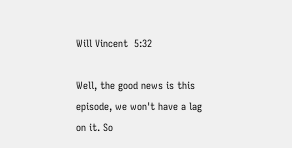Will Vincent  5:32

Well, the good news is this episode, we won't have a lag on it. So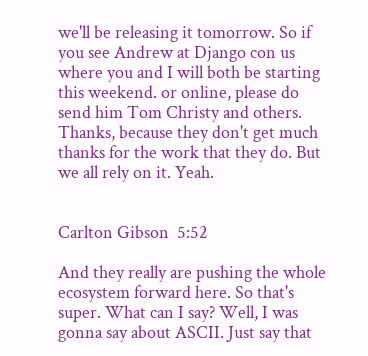we'll be releasing it tomorrow. So if you see Andrew at Django con us where you and I will both be starting this weekend. or online, please do send him Tom Christy and others. Thanks, because they don't get much thanks for the work that they do. But we all rely on it. Yeah.


Carlton Gibson  5:52

And they really are pushing the whole ecosystem forward here. So that's super. What can I say? Well, I was gonna say about ASCII. Just say that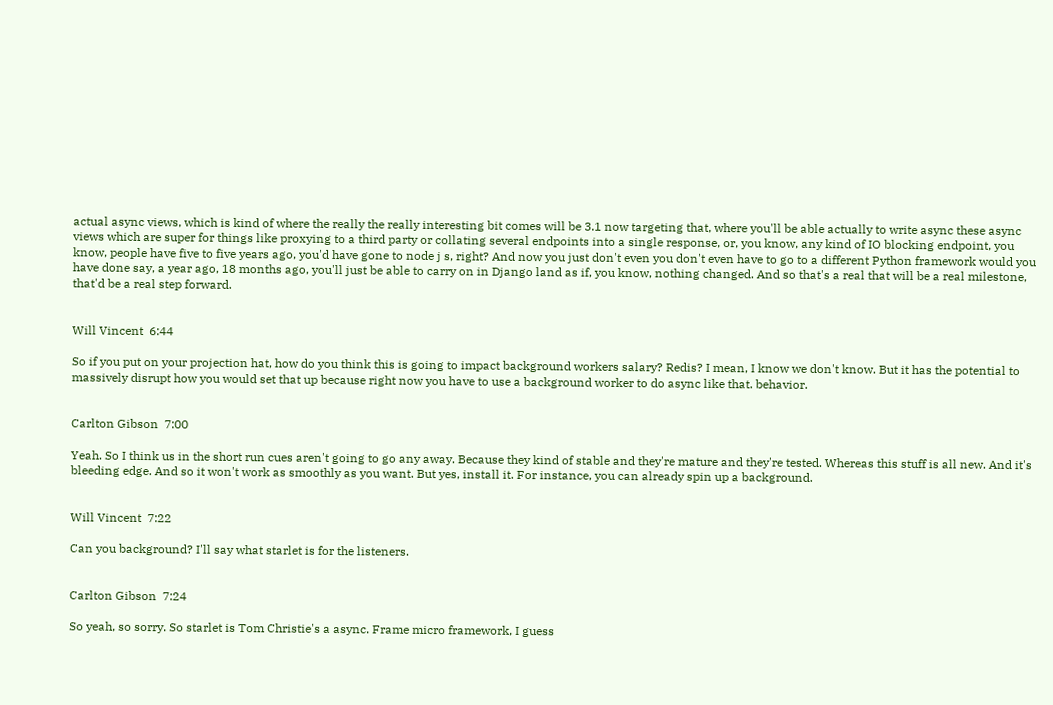actual async views, which is kind of where the really the really interesting bit comes will be 3.1 now targeting that, where you'll be able actually to write async these async views which are super for things like proxying to a third party or collating several endpoints into a single response, or, you know, any kind of IO blocking endpoint, you know, people have five to five years ago, you'd have gone to node j s, right? And now you just don't even you don't even have to go to a different Python framework would you have done say, a year ago, 18 months ago, you'll just be able to carry on in Django land as if, you know, nothing changed. And so that's a real that will be a real milestone, that'd be a real step forward.


Will Vincent  6:44

So if you put on your projection hat, how do you think this is going to impact background workers salary? Redis? I mean, I know we don't know. But it has the potential to massively disrupt how you would set that up because right now you have to use a background worker to do async like that. behavior.


Carlton Gibson  7:00

Yeah. So I think us in the short run cues aren't going to go any away. Because they kind of stable and they're mature and they're tested. Whereas this stuff is all new. And it's bleeding edge. And so it won't work as smoothly as you want. But yes, install it. For instance, you can already spin up a background.


Will Vincent  7:22

Can you background? I'll say what starlet is for the listeners.


Carlton Gibson  7:24

So yeah, so sorry. So starlet is Tom Christie's a async. Frame micro framework, I guess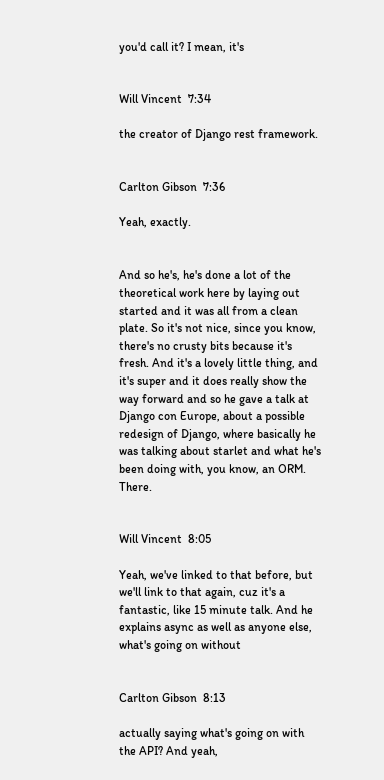you'd call it? I mean, it's


Will Vincent  7:34

the creator of Django rest framework.


Carlton Gibson  7:36

Yeah, exactly.


And so he's, he's done a lot of the theoretical work here by laying out started and it was all from a clean plate. So it's not nice, since you know, there's no crusty bits because it's fresh. And it's a lovely little thing, and it's super and it does really show the way forward and so he gave a talk at Django con Europe, about a possible redesign of Django, where basically he was talking about starlet and what he's been doing with, you know, an ORM. There.


Will Vincent  8:05

Yeah, we've linked to that before, but we'll link to that again, cuz it's a fantastic, like 15 minute talk. And he explains async as well as anyone else, what's going on without


Carlton Gibson  8:13

actually saying what's going on with the API? And yeah,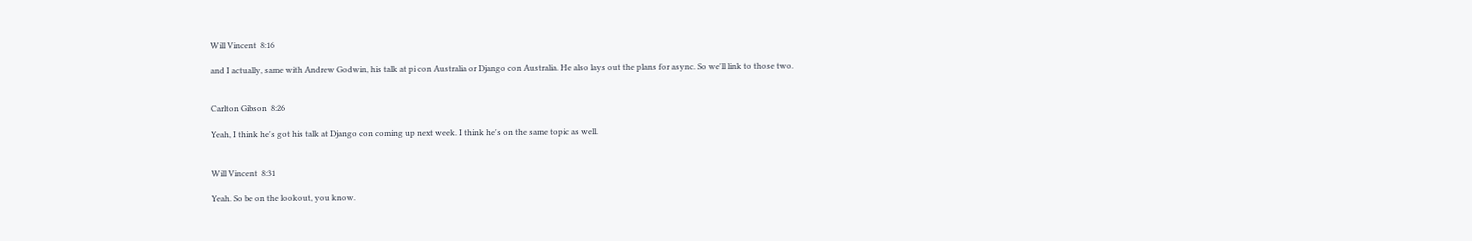Will Vincent  8:16

and I actually, same with Andrew Godwin, his talk at pi con Australia or Django con Australia. He also lays out the plans for async. So we'll link to those two.


Carlton Gibson  8:26

Yeah, I think he's got his talk at Django con coming up next week. I think he's on the same topic as well.


Will Vincent  8:31

Yeah. So be on the lookout, you know.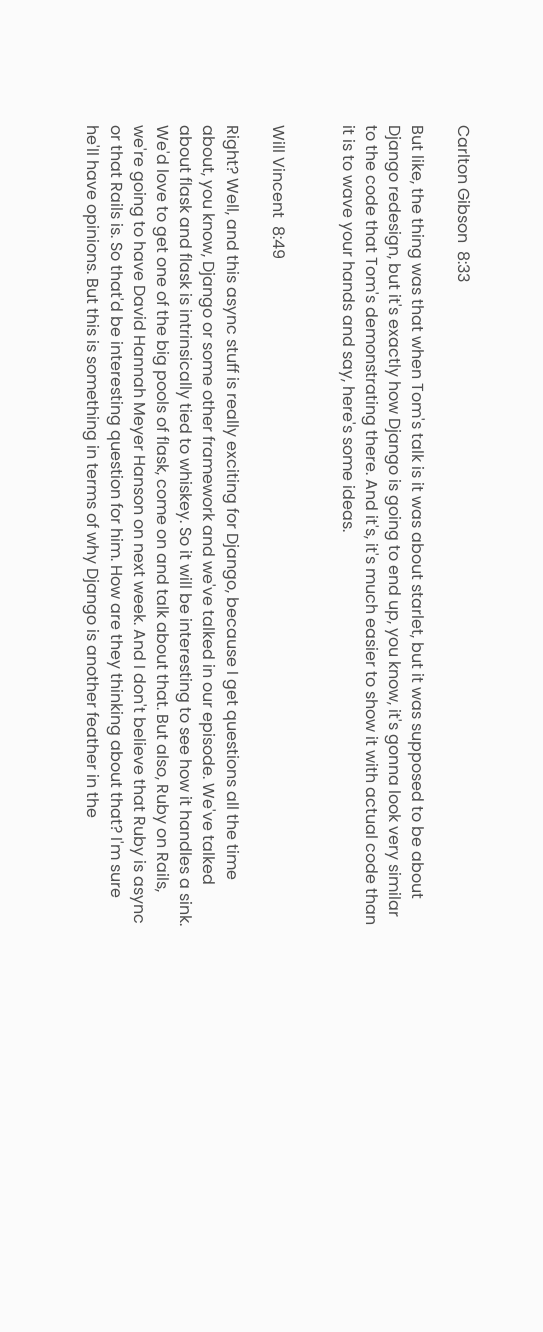Carlton Gibson  8:33

But like, the thing was that when Tom's talk is it was about starlet, but it was supposed to be about Django redesign, but it's exactly how Django is going to end up, you know, it's gonna look very similar to the code that Tom's demonstrating there. And it's, it's much easier to show it with actual code than it is to wave your hands and say, here's some ideas.


Will Vincent  8:49

Right? Well, and this async stuff is really exciting for Django, because I get questions all the time about, you know, Django or some other framework and we've talked in our episode. We've talked about flask and flask is intrinsically tied to whiskey. So it will be interesting to see how it handles a sink. We'd love to get one of the big pools of flask, come on and talk about that. But also, Ruby on Rails, we're going to have David Hannah Meyer Hanson on next week. And I don't believe that Ruby is async or that Rails is. So that'd be interesting question for him. How are they thinking about that? I'm sure he'll have opinions. But this is something in terms of why Django is another feather in the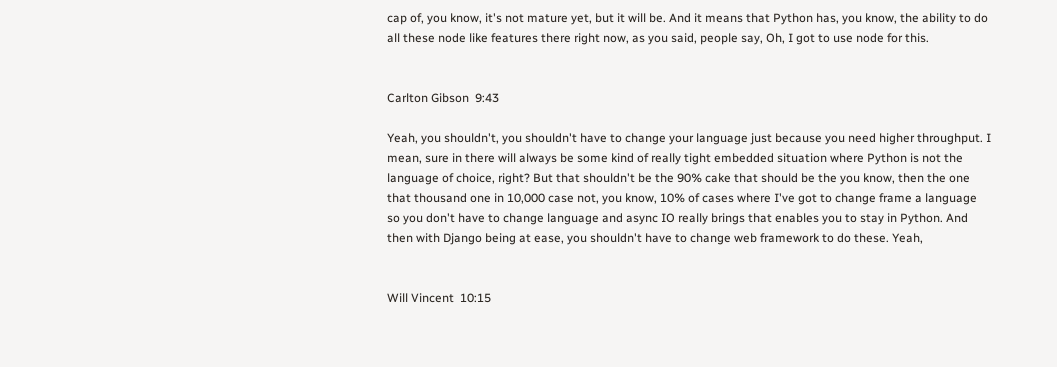cap of, you know, it's not mature yet, but it will be. And it means that Python has, you know, the ability to do all these node like features there right now, as you said, people say, Oh, I got to use node for this.


Carlton Gibson  9:43

Yeah, you shouldn't, you shouldn't have to change your language just because you need higher throughput. I mean, sure in there will always be some kind of really tight embedded situation where Python is not the language of choice, right? But that shouldn't be the 90% cake that should be the you know, then the one that thousand one in 10,000 case not, you know, 10% of cases where I've got to change frame a language so you don't have to change language and async IO really brings that enables you to stay in Python. And then with Django being at ease, you shouldn't have to change web framework to do these. Yeah,


Will Vincent  10:15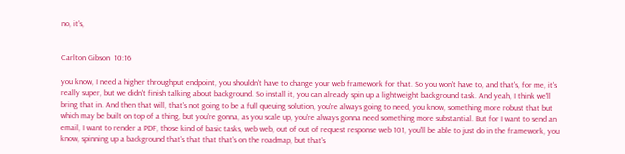no, it's,


Carlton Gibson  10:16

you know, I need a higher throughput endpoint, you shouldn't have to change your web framework for that. So you won't have to, and that's, for me, it's really super, but we didn't finish talking about background. So install it, you can already spin up a lightweight background task. And yeah, I think we'll bring that in. And then that will, that's not going to be a full queuing solution, you're always going to need, you know, something more robust that but which may be built on top of a thing, but you're gonna, as you scale up, you're always gonna need something more substantial. But for I want to send an email, I want to render a PDF, those kind of basic tasks, web web, out of out of request response web 101, you'll be able to just do in the framework, you know, spinning up a background that's that that that's on the roadmap, but that's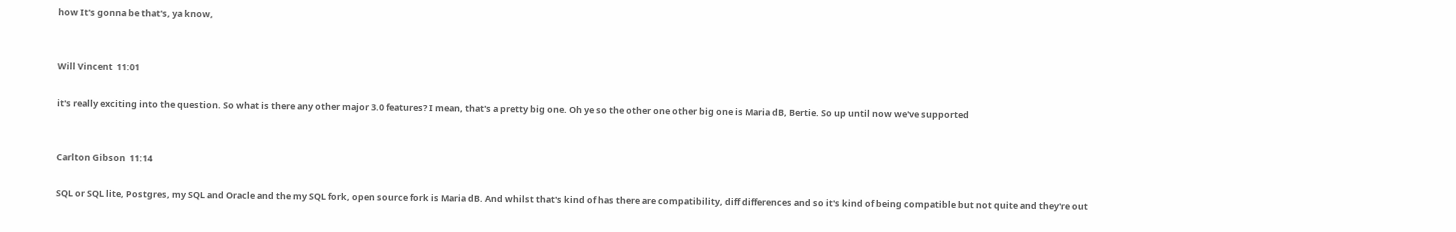how It's gonna be that's, ya know,


Will Vincent  11:01

it's really exciting into the question. So what is there any other major 3.0 features? I mean, that's a pretty big one. Oh ye so the other one other big one is Maria dB, Bertie. So up until now we've supported


Carlton Gibson  11:14

SQL or SQL lite, Postgres, my SQL and Oracle and the my SQL fork, open source fork is Maria dB. And whilst that's kind of has there are compatibility, diff differences and so it's kind of being compatible but not quite and they're out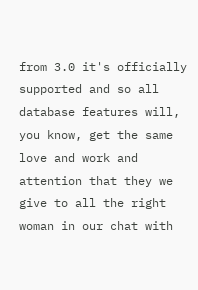from 3.0 it's officially supported and so all database features will, you know, get the same love and work and attention that they we give to all the right woman in our chat with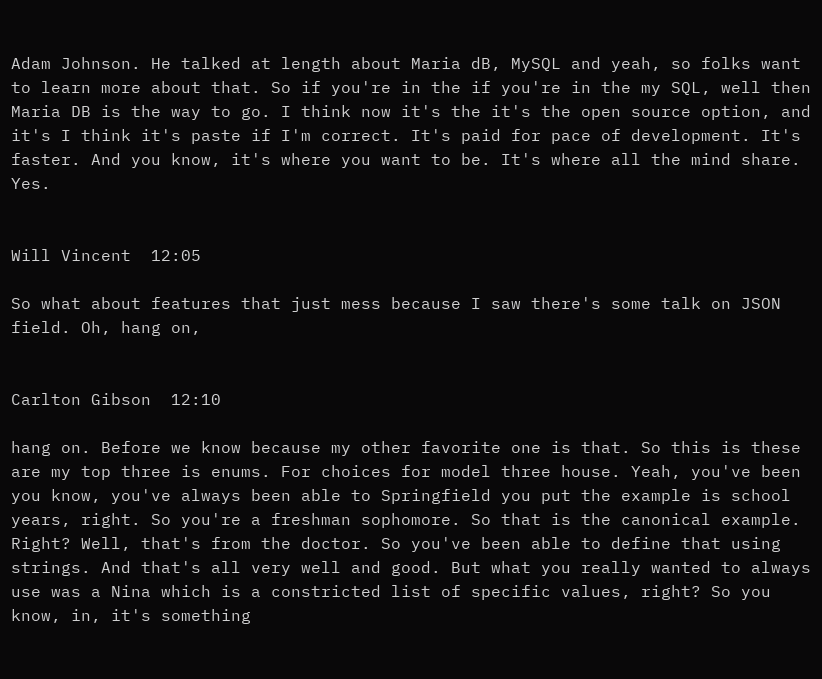Adam Johnson. He talked at length about Maria dB, MySQL and yeah, so folks want to learn more about that. So if you're in the if you're in the my SQL, well then Maria DB is the way to go. I think now it's the it's the open source option, and it's I think it's paste if I'm correct. It's paid for pace of development. It's faster. And you know, it's where you want to be. It's where all the mind share. Yes.


Will Vincent  12:05

So what about features that just mess because I saw there's some talk on JSON field. Oh, hang on,


Carlton Gibson  12:10

hang on. Before we know because my other favorite one is that. So this is these are my top three is enums. For choices for model three house. Yeah, you've been you know, you've always been able to Springfield you put the example is school years, right. So you're a freshman sophomore. So that is the canonical example. Right? Well, that's from the doctor. So you've been able to define that using strings. And that's all very well and good. But what you really wanted to always use was a Nina which is a constricted list of specific values, right? So you know, in, it's something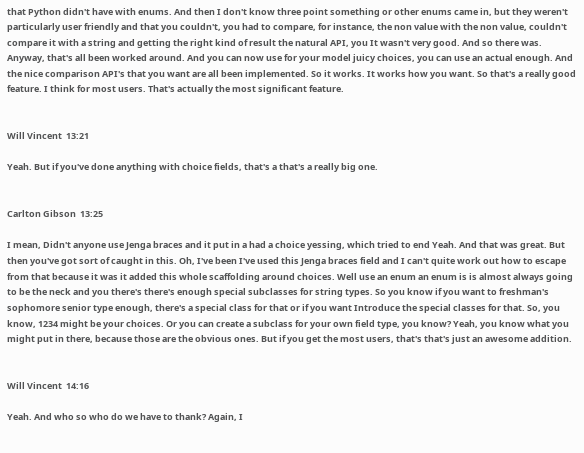that Python didn't have with enums. And then I don't know three point something or other enums came in, but they weren't particularly user friendly and that you couldn't, you had to compare, for instance, the non value with the non value, couldn't compare it with a string and getting the right kind of result the natural API, you It wasn't very good. And so there was. Anyway, that's all been worked around. And you can now use for your model juicy choices, you can use an actual enough. And the nice comparison API's that you want are all been implemented. So it works. It works how you want. So that's a really good feature. I think for most users. That's actually the most significant feature.


Will Vincent  13:21

Yeah. But if you've done anything with choice fields, that's a that's a really big one.


Carlton Gibson  13:25

I mean, Didn't anyone use Jenga braces and it put in a had a choice yessing, which tried to end Yeah. And that was great. But then you've got sort of caught in this. Oh, I've been I've used this Jenga braces field and I can't quite work out how to escape from that because it was it added this whole scaffolding around choices. Well use an enum an enum is is almost always going to be the neck and you there's there's enough special subclasses for string types. So you know if you want to freshman's sophomore senior type enough, there's a special class for that or if you want Introduce the special classes for that. So, you know, 1234 might be your choices. Or you can create a subclass for your own field type, you know? Yeah, you know what you might put in there, because those are the obvious ones. But if you get the most users, that's that's just an awesome addition.


Will Vincent  14:16

Yeah. And who so who do we have to thank? Again, I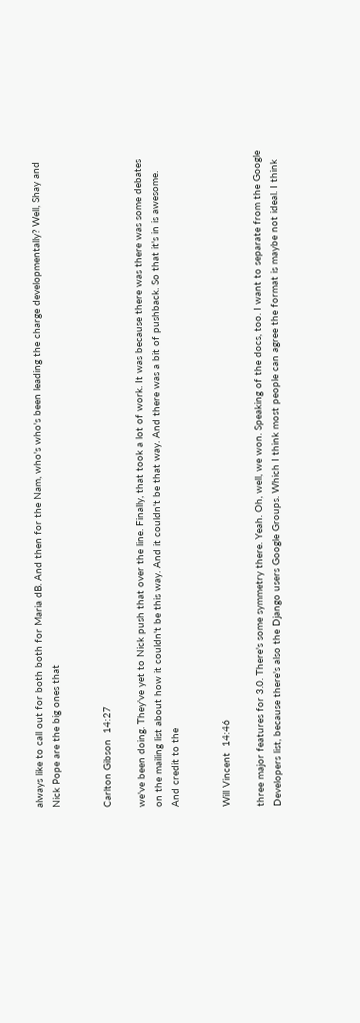always like to call out for both both for Maria dB. And then for the Nam, who's who's been leading the charge developmentally? Well, Shay and Nick Pope are the big ones that


Carlton Gibson  14:27

we've been doing. They've yet to Nick push that over the line. Finally, that took a lot of work. It was because there was there was some debates on the mailing list about how it couldn't be this way. And it couldn't be that way. And there was a bit of pushback. So that it's in is awesome. And credit to the


Will Vincent  14:46

three major features for 3.0. There's some symmetry there. Yeah. Oh, well, we won. Speaking of the docs, too. I want to separate from the Google Developers list, because there's also the Django users Google Groups. Which I think most people can agree the format is maybe not ideal. I think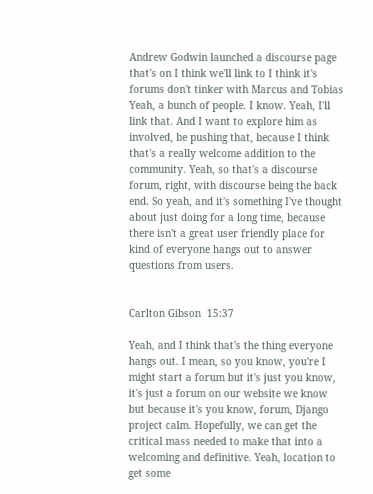Andrew Godwin launched a discourse page that's on I think we'll link to I think it's forums don't tinker with Marcus and Tobias Yeah, a bunch of people. I know. Yeah, I'll link that. And I want to explore him as involved, be pushing that, because I think that's a really welcome addition to the community. Yeah, so that's a discourse forum, right, with discourse being the back end. So yeah, and it's something I've thought about just doing for a long time, because there isn't a great user friendly place for kind of everyone hangs out to answer questions from users.


Carlton Gibson  15:37

Yeah, and I think that's the thing everyone hangs out. I mean, so you know, you're I might start a forum but it's just you know, it's just a forum on our website we know but because it's you know, forum, Django project calm. Hopefully, we can get the critical mass needed to make that into a welcoming and definitive. Yeah, location to get some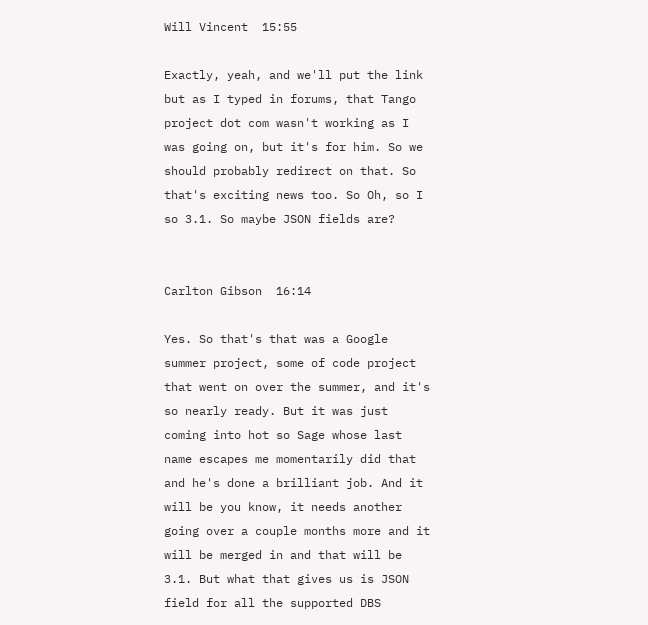Will Vincent  15:55

Exactly, yeah, and we'll put the link but as I typed in forums, that Tango project dot com wasn't working as I was going on, but it's for him. So we should probably redirect on that. So that's exciting news too. So Oh, so I so 3.1. So maybe JSON fields are?


Carlton Gibson  16:14

Yes. So that's that was a Google summer project, some of code project that went on over the summer, and it's so nearly ready. But it was just coming into hot so Sage whose last name escapes me momentarily did that and he's done a brilliant job. And it will be you know, it needs another going over a couple months more and it will be merged in and that will be 3.1. But what that gives us is JSON field for all the supported DBS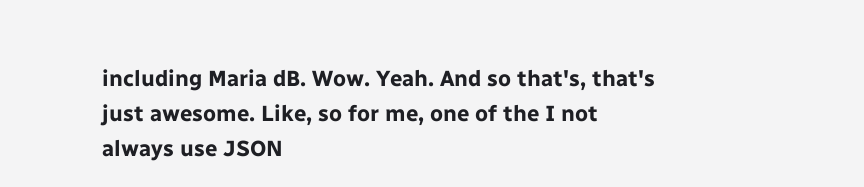including Maria dB. Wow. Yeah. And so that's, that's just awesome. Like, so for me, one of the I not always use JSON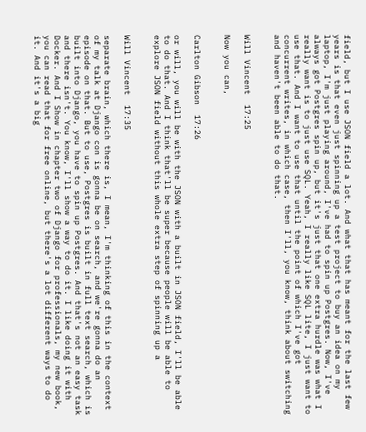field, but I use JSON field a lot. And what that has meant for the last few years is that even just spinning up a test project to buy an idea on my laptop, I'm just playing around, I've had to spin up Postgres. Now, I've always got Postgres spin up, but it's just that one extra hurdle was what I really want is to just use SQL. Yeah, I really like SQL lite, I just want to use that. And I want to use that until the point of which I've got concurrent writes, in which case, then I'll, you know, think about switching and haven't been able to do that.


Will Vincent  17:25

Now you can,


Carlton Gibson  17:26

or will, you will be with the JSON with a built in JSON field, I'll be able to do that. And I think that'll be super because people will be able to explore JSON field without this whole extra step of spinning up a


Will Vincent  17:35

separate brain, which there is, I mean, I'm thinking of this in the context of my talk at Django con is gonna be on search, and we're gonna do an episode on that. But to use, Postgres is built in full text search, which is built into Django, you have to spin up Postgres. And that's not an easy task and there isn't. You know, I'll show a way to do it. I like doing it with Docker. And I Show in chapter two of Django for professionals, my new book, you can read that for free online, but there's a lot different ways to do it. And it's a big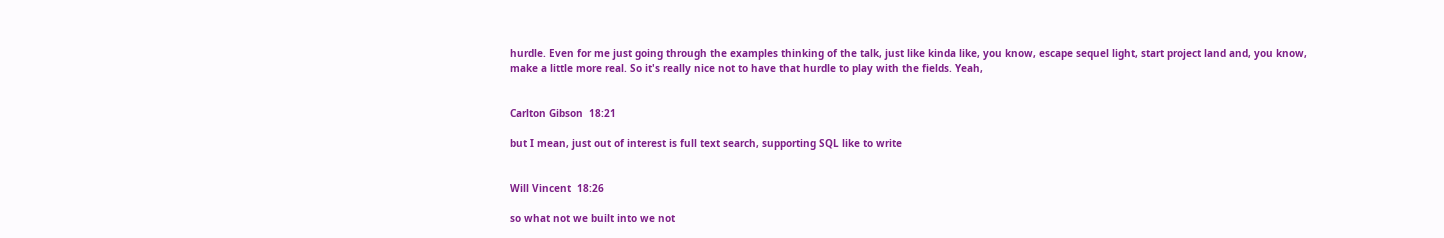hurdle. Even for me just going through the examples thinking of the talk, just like kinda like, you know, escape sequel light, start project land and, you know, make a little more real. So it's really nice not to have that hurdle to play with the fields. Yeah,


Carlton Gibson  18:21

but I mean, just out of interest is full text search, supporting SQL like to write


Will Vincent  18:26

so what not we built into we not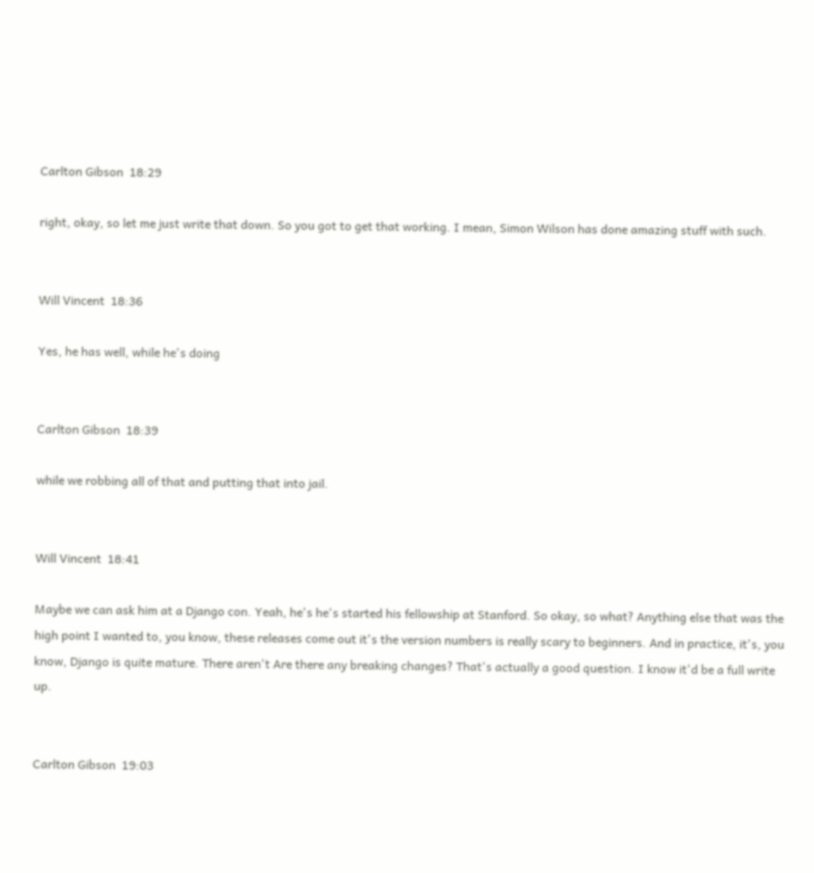Carlton Gibson  18:29

right, okay, so let me just write that down. So you got to get that working. I mean, Simon Wilson has done amazing stuff with such.


Will Vincent  18:36

Yes, he has well, while he's doing


Carlton Gibson  18:39

while we robbing all of that and putting that into jail.


Will Vincent  18:41

Maybe we can ask him at a Django con. Yeah, he's he's started his fellowship at Stanford. So okay, so what? Anything else that was the high point I wanted to, you know, these releases come out it's the version numbers is really scary to beginners. And in practice, it's, you know, Django is quite mature. There aren't Are there any breaking changes? That's actually a good question. I know it'd be a full write up.


Carlton Gibson  19:03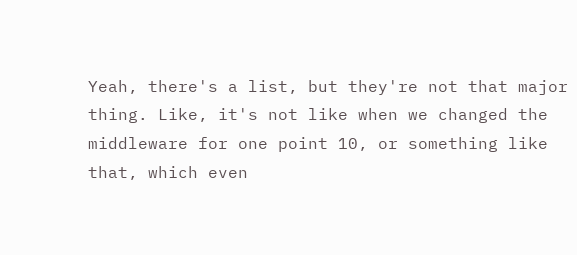Yeah, there's a list, but they're not that major thing. Like, it's not like when we changed the middleware for one point 10, or something like that, which even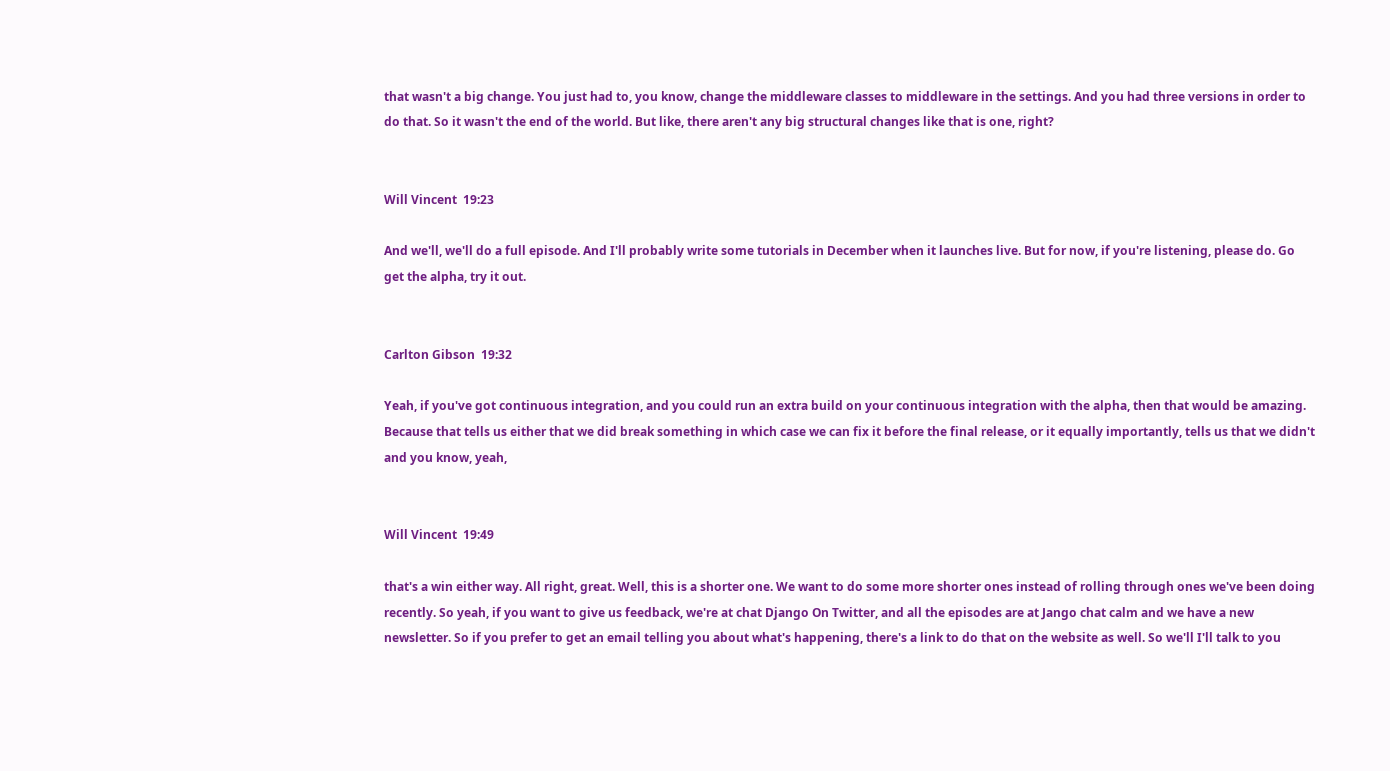that wasn't a big change. You just had to, you know, change the middleware classes to middleware in the settings. And you had three versions in order to do that. So it wasn't the end of the world. But like, there aren't any big structural changes like that is one, right?


Will Vincent  19:23

And we'll, we'll do a full episode. And I'll probably write some tutorials in December when it launches live. But for now, if you're listening, please do. Go get the alpha, try it out.


Carlton Gibson  19:32

Yeah, if you've got continuous integration, and you could run an extra build on your continuous integration with the alpha, then that would be amazing. Because that tells us either that we did break something in which case we can fix it before the final release, or it equally importantly, tells us that we didn't and you know, yeah,


Will Vincent  19:49

that's a win either way. All right, great. Well, this is a shorter one. We want to do some more shorter ones instead of rolling through ones we've been doing recently. So yeah, if you want to give us feedback, we're at chat Django On Twitter, and all the episodes are at Jango chat calm and we have a new newsletter. So if you prefer to get an email telling you about what's happening, there's a link to do that on the website as well. So we'll I'll talk to you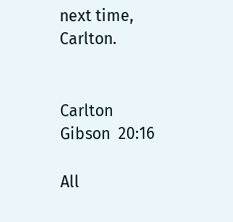next time, Carlton.


Carlton Gibson  20:16

All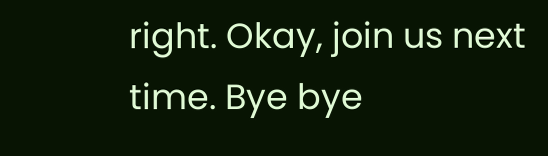right. Okay, join us next time. Bye bye